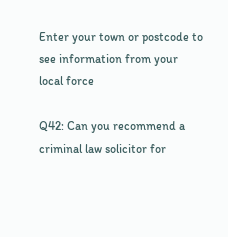Enter your town or postcode to see information from your local force

Q42: Can you recommend a criminal law solicitor for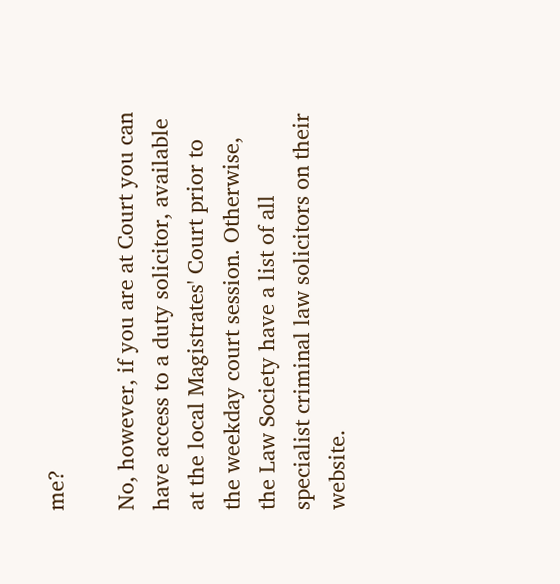me?

No, however, if you are at Court you can have access to a duty solicitor, available at the local Magistrates' Court prior to the weekday court session. Otherwise, the Law Society have a list of all specialist criminal law solicitors on their website.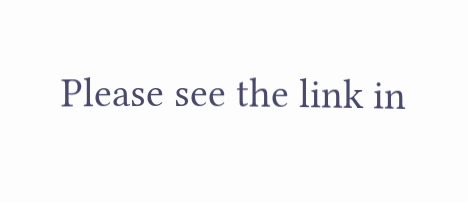Please see the link in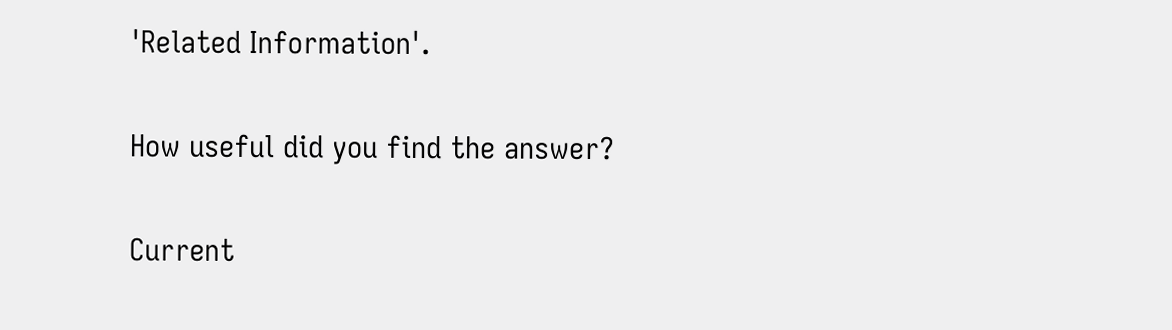'Related Information'.

How useful did you find the answer?

Current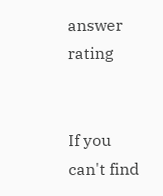answer rating


If you can't find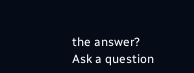the answer? Ask a question